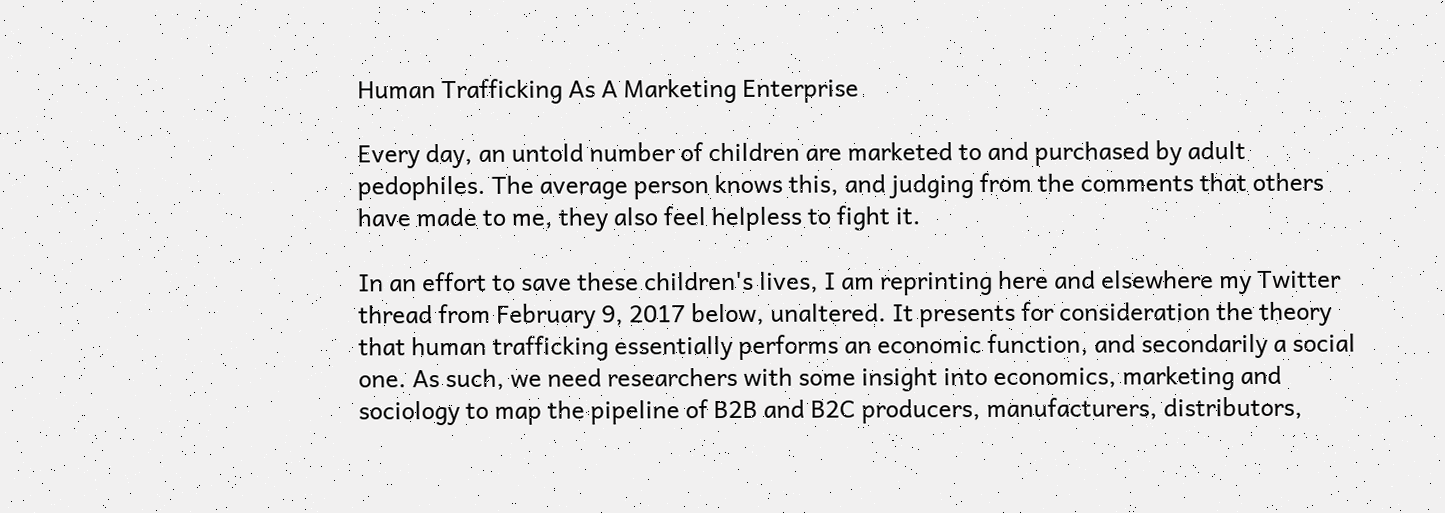Human Trafficking As A Marketing Enterprise

Every day, an untold number of children are marketed to and purchased by adult pedophiles. The average person knows this, and judging from the comments that others have made to me, they also feel helpless to fight it.

In an effort to save these children's lives, I am reprinting here and elsewhere my Twitter thread from February 9, 2017 below, unaltered. It presents for consideration the theory that human trafficking essentially performs an economic function, and secondarily a social one. As such, we need researchers with some insight into economics, marketing and sociology to map the pipeline of B2B and B2C producers, manufacturers, distributors,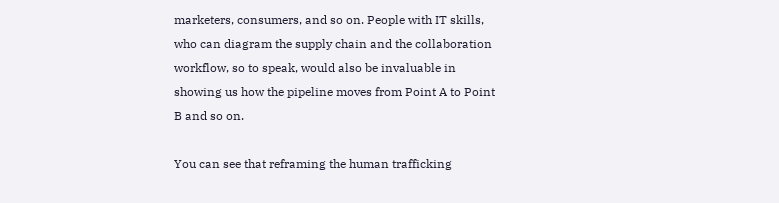marketers, consumers, and so on. People with IT skills, who can diagram the supply chain and the collaboration workflow, so to speak, would also be invaluable in showing us how the pipeline moves from Point A to Point B and so on.

You can see that reframing the human trafficking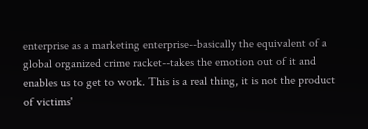enterprise as a marketing enterprise--basically the equivalent of a global organized crime racket--takes the emotion out of it and enables us to get to work. This is a real thing, it is not the product of victims'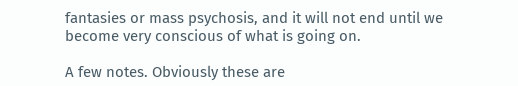fantasies or mass psychosis, and it will not end until we become very conscious of what is going on.

A few notes. Obviously these are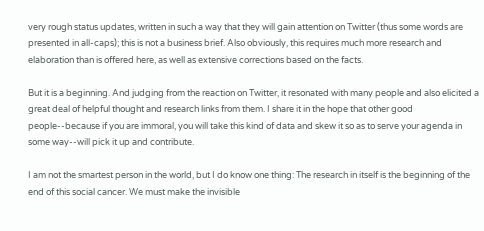very rough status updates, written in such a way that they will gain attention on Twitter (thus some words are presented in all-caps); this is not a business brief. Also obviously, this requires much more research and elaboration than is offered here, as well as extensive corrections based on the facts.

But it is a beginning. And judging from the reaction on Twitter, it resonated with many people and also elicited a great deal of helpful thought and research links from them. I share it in the hope that other good people--because if you are immoral, you will take this kind of data and skew it so as to serve your agenda in some way--will pick it up and contribute.

I am not the smartest person in the world, but I do know one thing: The research in itself is the beginning of the end of this social cancer. We must make the invisible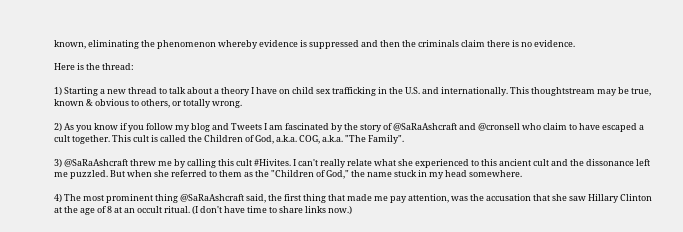known, eliminating the phenomenon whereby evidence is suppressed and then the criminals claim there is no evidence.

Here is the thread:

1) Starting a new thread to talk about a theory I have on child sex trafficking in the U.S. and internationally. This thoughtstream may be true, known & obvious to others, or totally wrong.

2) As you know if you follow my blog and Tweets I am fascinated by the story of @SaRaAshcraft and @cronsell who claim to have escaped a cult together. This cult is called the Children of God, a.k.a. COG, a.k.a. "The Family".

3) @SaRaAshcraft threw me by calling this cult #Hivites. I can't really relate what she experienced to this ancient cult and the dissonance left me puzzled. But when she referred to them as the "Children of God," the name stuck in my head somewhere.

4) The most prominent thing @SaRaAshcraft said, the first thing that made me pay attention, was the accusation that she saw Hillary Clinton at the age of 8 at an occult ritual. (I don't have time to share links now.)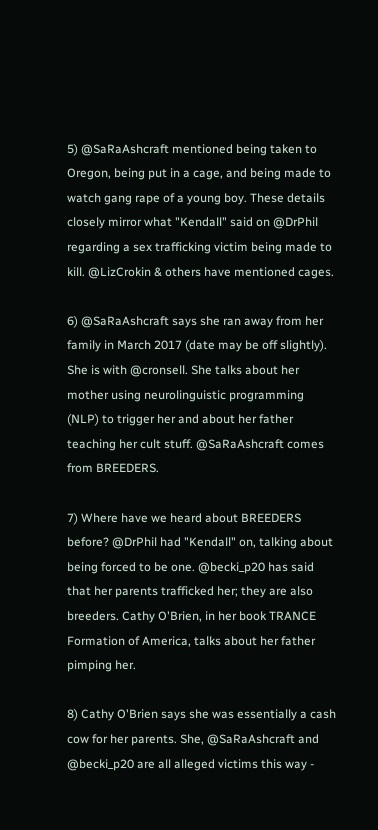5) @SaRaAshcraft mentioned being taken to Oregon, being put in a cage, and being made to watch gang rape of a young boy. These details closely mirror what "Kendall" said on @DrPhil regarding a sex trafficking victim being made to kill. @LizCrokin & others have mentioned cages.

6) @SaRaAshcraft says she ran away from her family in March 2017 (date may be off slightly). She is with @cronsell. She talks about her mother using neurolinguistic programming (NLP) to trigger her and about her father teaching her cult stuff. @SaRaAshcraft comes from BREEDERS.

7) Where have we heard about BREEDERS before? @DrPhil had "Kendall" on, talking about being forced to be one. @becki_p20 has said that her parents trafficked her; they are also breeders. Cathy O'Brien, in her book TRANCE Formation of America, talks about her father pimping her.

8) Cathy O'Brien says she was essentially a cash cow for her parents. She, @SaRaAshcraft and @becki_p20 are all alleged victims this way -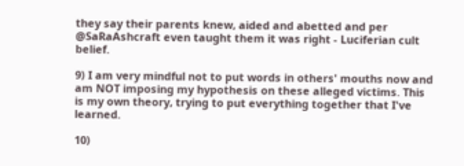they say their parents knew, aided and abetted and per @SaRaAshcraft even taught them it was right - Luciferian cult belief.

9) I am very mindful not to put words in others' mouths now and am NOT imposing my hypothesis on these alleged victims. This is my own theory, trying to put everything together that I've learned.

10)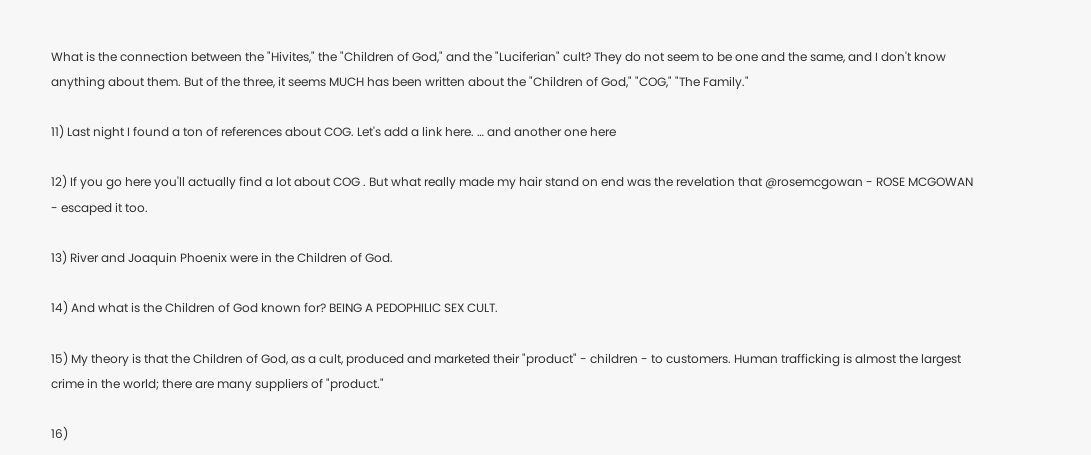What is the connection between the "Hivites," the "Children of God," and the "Luciferian" cult? They do not seem to be one and the same, and I don't know anything about them. But of the three, it seems MUCH has been written about the "Children of God," "COG," "The Family."

11) Last night I found a ton of references about COG. Let's add a link here. … and another one here

12) If you go here you'll actually find a lot about COG . But what really made my hair stand on end was the revelation that @rosemcgowan - ROSE MCGOWAN - escaped it too.

13) River and Joaquin Phoenix were in the Children of God.

14) And what is the Children of God known for? BEING A PEDOPHILIC SEX CULT.

15) My theory is that the Children of God, as a cult, produced and marketed their "product" - children - to customers. Human trafficking is almost the largest crime in the world; there are many suppliers of "product."

16)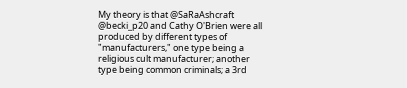My theory is that @SaRaAshcraft @becki_p20 and Cathy O'Brien were all produced by different types of "manufacturers," one type being a religious cult manufacturer; another type being common criminals; a 3rd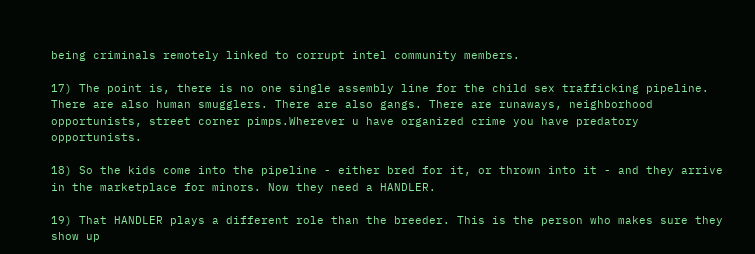being criminals remotely linked to corrupt intel community members.

17) The point is, there is no one single assembly line for the child sex trafficking pipeline. There are also human smugglers. There are also gangs. There are runaways, neighborhood opportunists, street corner pimps.Wherever u have organized crime you have predatory opportunists.

18) So the kids come into the pipeline - either bred for it, or thrown into it - and they arrive in the marketplace for minors. Now they need a HANDLER.

19) That HANDLER plays a different role than the breeder. This is the person who makes sure they show up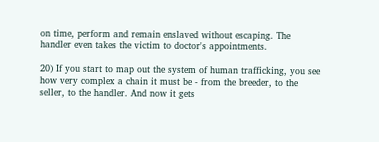on time, perform and remain enslaved without escaping. The handler even takes the victim to doctor's appointments.

20) If you start to map out the system of human trafficking, you see how very complex a chain it must be - from the breeder, to the seller, to the handler. And now it gets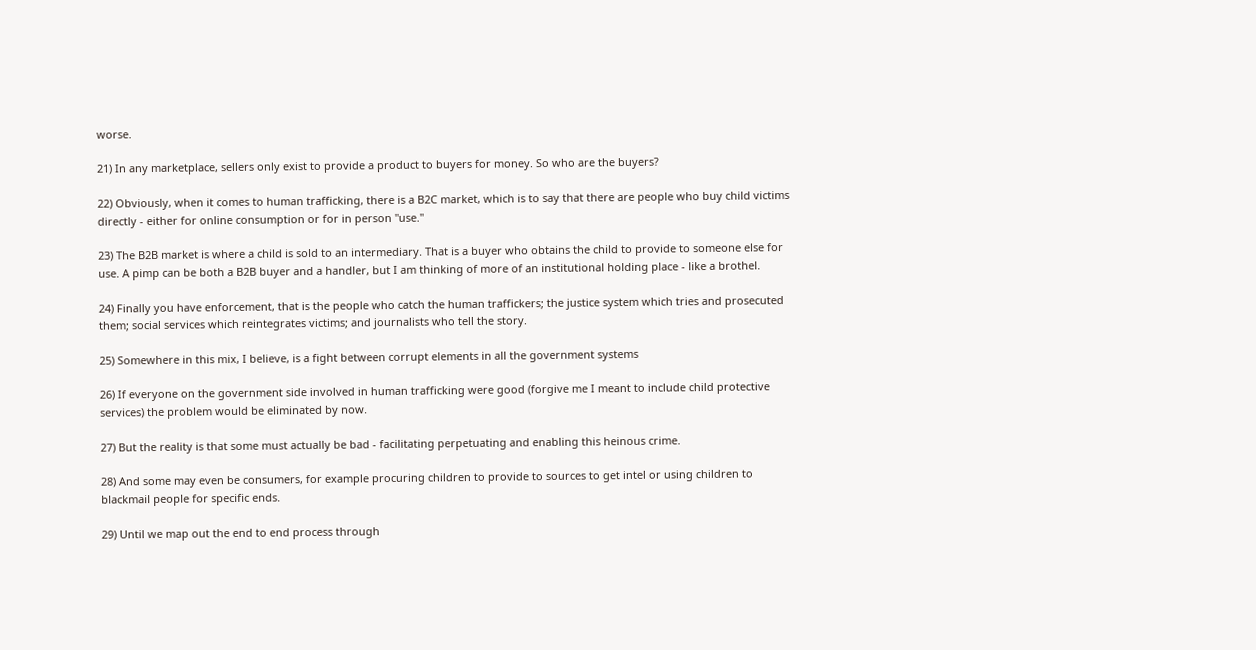worse.

21) In any marketplace, sellers only exist to provide a product to buyers for money. So who are the buyers?

22) Obviously, when it comes to human trafficking, there is a B2C market, which is to say that there are people who buy child victims directly - either for online consumption or for in person "use."

23) The B2B market is where a child is sold to an intermediary. That is a buyer who obtains the child to provide to someone else for use. A pimp can be both a B2B buyer and a handler, but I am thinking of more of an institutional holding place - like a brothel.

24) Finally you have enforcement, that is the people who catch the human traffickers; the justice system which tries and prosecuted them; social services which reintegrates victims; and journalists who tell the story.

25) Somewhere in this mix, I believe, is a fight between corrupt elements in all the government systems

26) If everyone on the government side involved in human trafficking were good (forgive me I meant to include child protective services) the problem would be eliminated by now.

27) But the reality is that some must actually be bad - facilitating perpetuating and enabling this heinous crime.

28) And some may even be consumers, for example procuring children to provide to sources to get intel or using children to blackmail people for specific ends.

29) Until we map out the end to end process through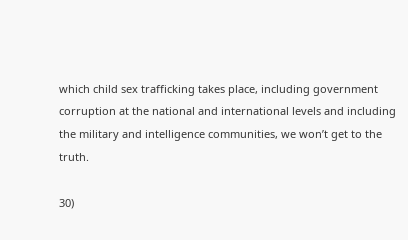which child sex trafficking takes place, including government corruption at the national and international levels and including the military and intelligence communities, we won’t get to the truth.

30)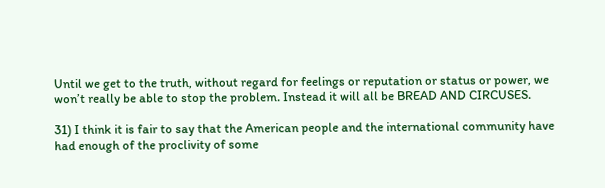Until we get to the truth, without regard for feelings or reputation or status or power, we won’t really be able to stop the problem. Instead it will all be BREAD AND CIRCUSES.

31) I think it is fair to say that the American people and the international community have had enough of the proclivity of some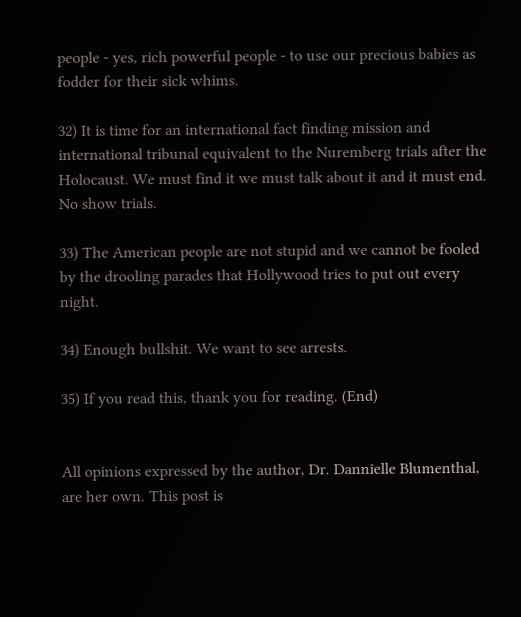people - yes, rich powerful people - to use our precious babies as fodder for their sick whims.

32) It is time for an international fact finding mission and international tribunal equivalent to the Nuremberg trials after the Holocaust. We must find it we must talk about it and it must end. No show trials.

33) The American people are not stupid and we cannot be fooled by the drooling parades that Hollywood tries to put out every night.

34) Enough bullshit. We want to see arrests.

35) If you read this, thank you for reading. (End)


All opinions expressed by the author, Dr. Dannielle Blumenthal, are her own. This post is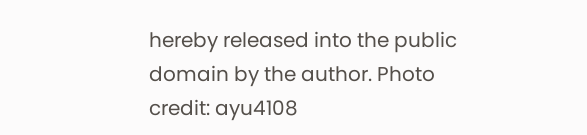hereby released into the public domain by the author. Photo credit: ayu4108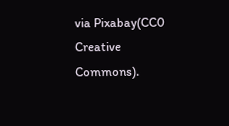via Pixabay(CC0 Creative Commons).